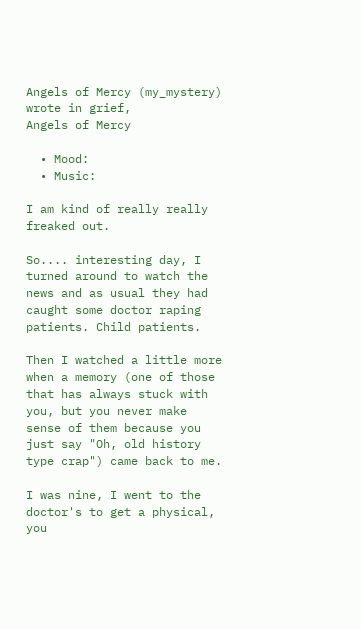Angels of Mercy (my_mystery) wrote in grief,
Angels of Mercy

  • Mood:
  • Music:

I am kind of really really freaked out.

So.... interesting day, I turned around to watch the news and as usual they had caught some doctor raping patients. Child patients.

Then I watched a little more when a memory (one of those that has always stuck with you, but you never make sense of them because you just say "Oh, old history type crap") came back to me.

I was nine, I went to the doctor's to get a physical, you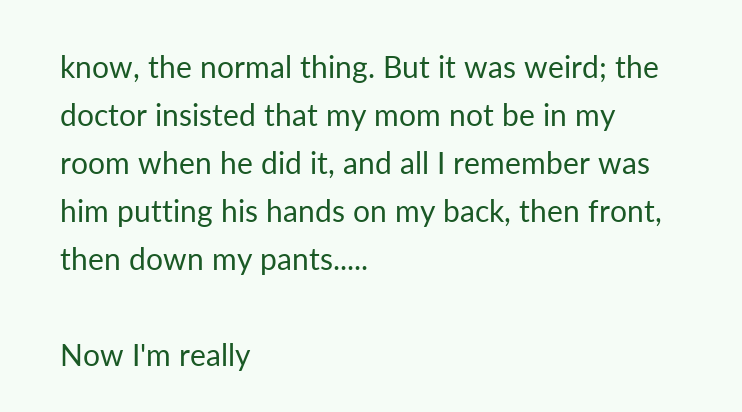know, the normal thing. But it was weird; the doctor insisted that my mom not be in my room when he did it, and all I remember was him putting his hands on my back, then front, then down my pants.....

Now I'm really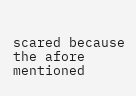scared because the afore mentioned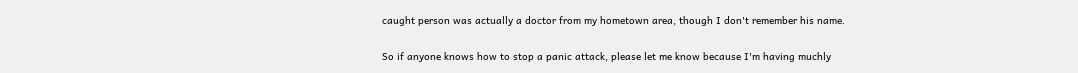caught person was actually a doctor from my hometown area, though I don't remember his name.

So if anyone knows how to stop a panic attack, please let me know because I'm having muchly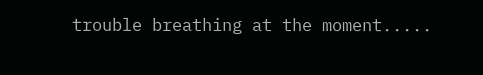trouble breathing at the moment.....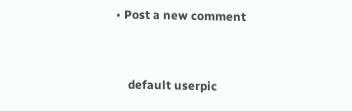• Post a new comment


    default userpic